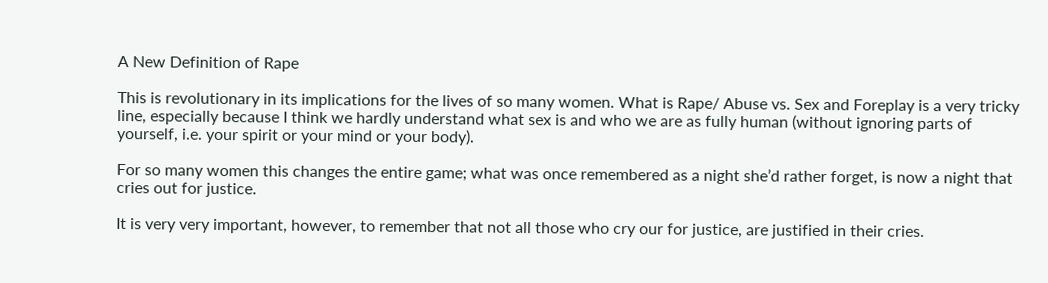A New Definition of Rape

This is revolutionary in its implications for the lives of so many women. What is Rape/ Abuse vs. Sex and Foreplay is a very tricky line, especially because I think we hardly understand what sex is and who we are as fully human (without ignoring parts of yourself, i.e. your spirit or your mind or your body).

For so many women this changes the entire game; what was once remembered as a night she’d rather forget, is now a night that cries out for justice.

It is very very important, however, to remember that not all those who cry our for justice, are justified in their cries.